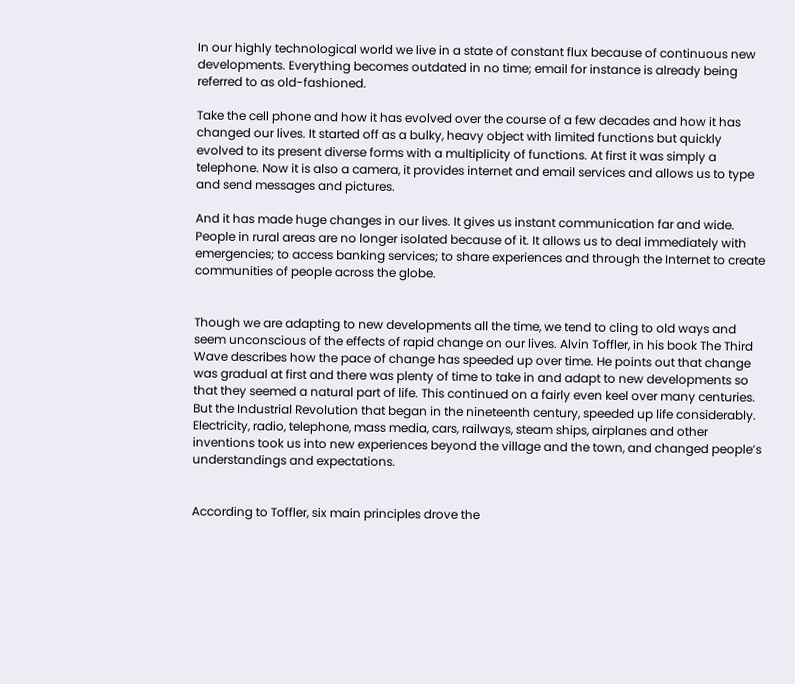In our highly technological world we live in a state of constant flux because of continuous new developments. Everything becomes outdated in no time; email for instance is already being referred to as old-fashioned.

Take the cell phone and how it has evolved over the course of a few decades and how it has changed our lives. It started off as a bulky, heavy object with limited functions but quickly evolved to its present diverse forms with a multiplicity of functions. At first it was simply a telephone. Now it is also a camera, it provides internet and email services and allows us to type and send messages and pictures.

And it has made huge changes in our lives. It gives us instant communication far and wide. People in rural areas are no longer isolated because of it. It allows us to deal immediately with emergencies; to access banking services; to share experiences and through the Internet to create communities of people across the globe.


Though we are adapting to new developments all the time, we tend to cling to old ways and seem unconscious of the effects of rapid change on our lives. Alvin Toffler, in his book The Third Wave describes how the pace of change has speeded up over time. He points out that change was gradual at first and there was plenty of time to take in and adapt to new developments so that they seemed a natural part of life. This continued on a fairly even keel over many centuries. But the Industrial Revolution that began in the nineteenth century, speeded up life considerably. Electricity, radio, telephone, mass media, cars, railways, steam ships, airplanes and other inventions took us into new experiences beyond the village and the town, and changed people’s understandings and expectations.


According to Toffler, six main principles drove the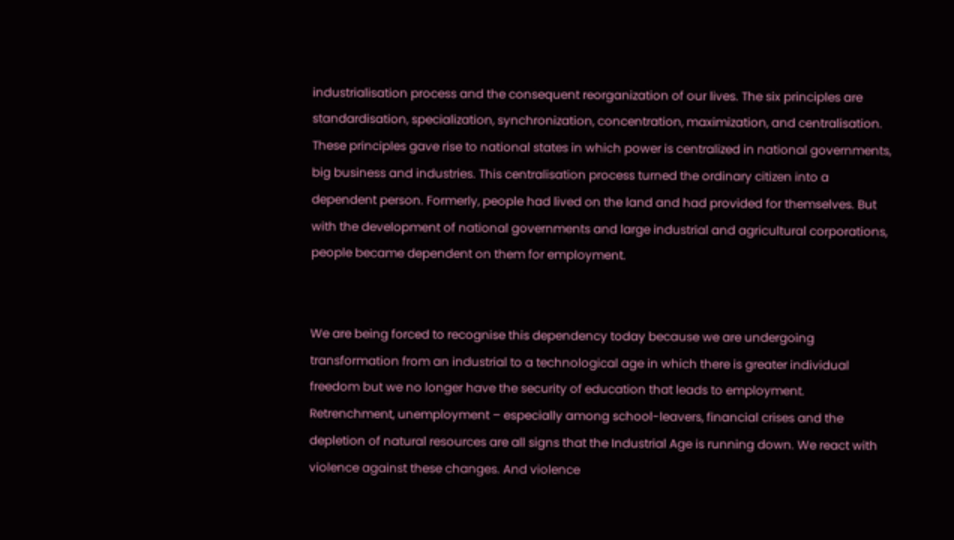industrialisation process and the consequent reorganization of our lives. The six principles are standardisation, specialization, synchronization, concentration, maximization, and centralisation. These principles gave rise to national states in which power is centralized in national governments, big business and industries. This centralisation process turned the ordinary citizen into a dependent person. Formerly, people had lived on the land and had provided for themselves. But with the development of national governments and large industrial and agricultural corporations, people became dependent on them for employment.


We are being forced to recognise this dependency today because we are undergoing transformation from an industrial to a technological age in which there is greater individual freedom but we no longer have the security of education that leads to employment. Retrenchment, unemployment – especially among school-leavers, financial crises and the depletion of natural resources are all signs that the Industrial Age is running down. We react with violence against these changes. And violence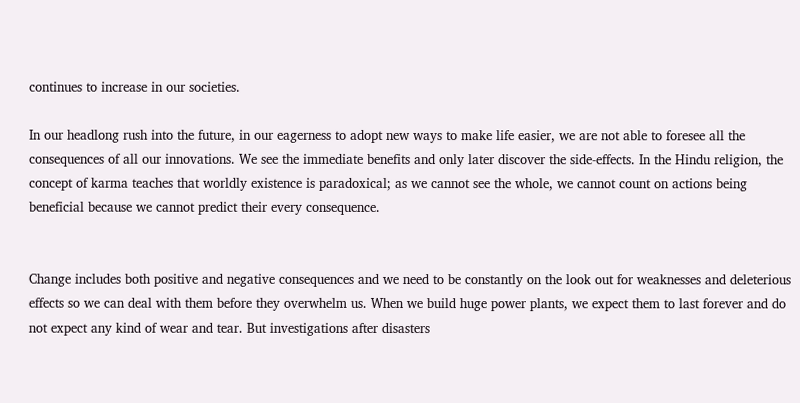continues to increase in our societies.

In our headlong rush into the future, in our eagerness to adopt new ways to make life easier, we are not able to foresee all the consequences of all our innovations. We see the immediate benefits and only later discover the side-effects. In the Hindu religion, the concept of karma teaches that worldly existence is paradoxical; as we cannot see the whole, we cannot count on actions being beneficial because we cannot predict their every consequence.


Change includes both positive and negative consequences and we need to be constantly on the look out for weaknesses and deleterious effects so we can deal with them before they overwhelm us. When we build huge power plants, we expect them to last forever and do not expect any kind of wear and tear. But investigations after disasters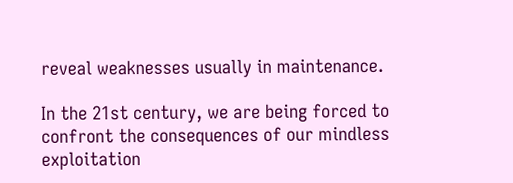reveal weaknesses usually in maintenance.

In the 21st century, we are being forced to confront the consequences of our mindless exploitation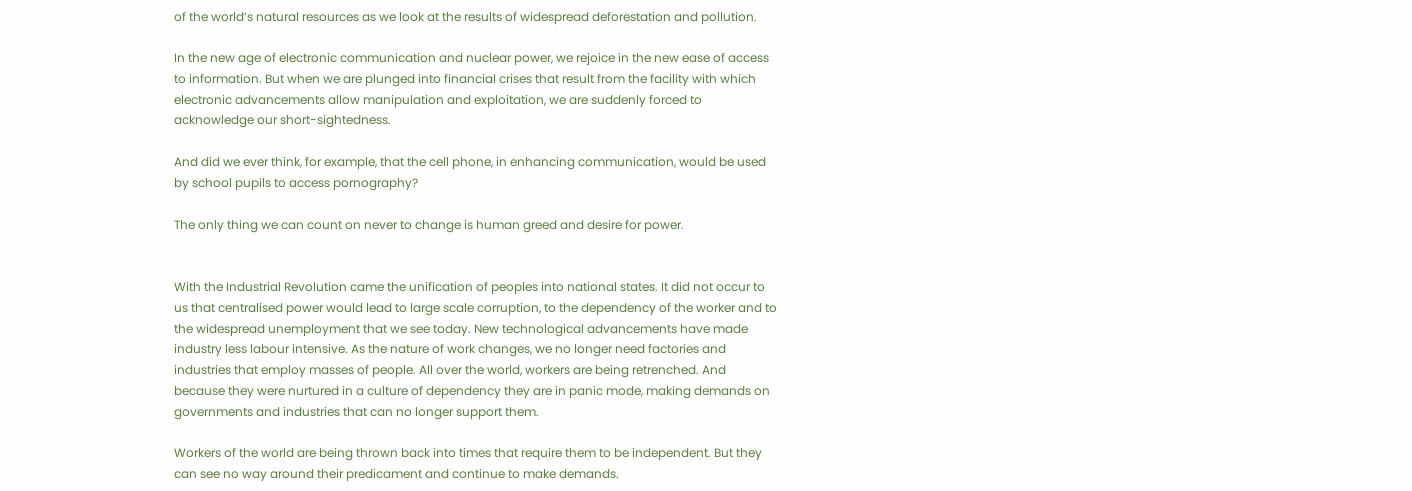of the world’s natural resources as we look at the results of widespread deforestation and pollution.

In the new age of electronic communication and nuclear power, we rejoice in the new ease of access to information. But when we are plunged into financial crises that result from the facility with which electronic advancements allow manipulation and exploitation, we are suddenly forced to acknowledge our short-sightedness.

And did we ever think, for example, that the cell phone, in enhancing communication, would be used by school pupils to access pornography?

The only thing we can count on never to change is human greed and desire for power.


With the Industrial Revolution came the unification of peoples into national states. It did not occur to us that centralised power would lead to large scale corruption, to the dependency of the worker and to the widespread unemployment that we see today. New technological advancements have made industry less labour intensive. As the nature of work changes, we no longer need factories and industries that employ masses of people. All over the world, workers are being retrenched. And because they were nurtured in a culture of dependency they are in panic mode, making demands on governments and industries that can no longer support them.

Workers of the world are being thrown back into times that require them to be independent. But they can see no way around their predicament and continue to make demands.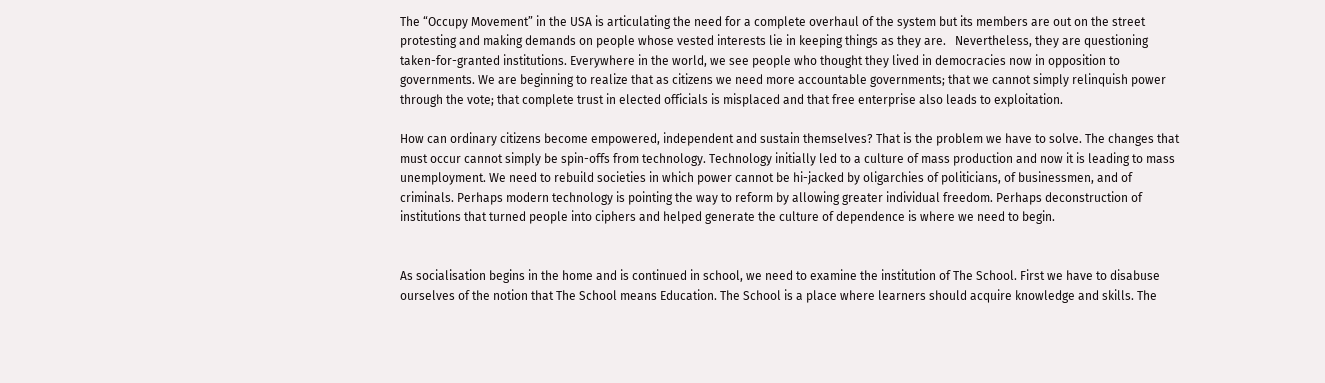The “Occupy Movement” in the USA is articulating the need for a complete overhaul of the system but its members are out on the street protesting and making demands on people whose vested interests lie in keeping things as they are.   Nevertheless, they are questioning taken-for-granted institutions. Everywhere in the world, we see people who thought they lived in democracies now in opposition to governments. We are beginning to realize that as citizens we need more accountable governments; that we cannot simply relinquish power through the vote; that complete trust in elected officials is misplaced and that free enterprise also leads to exploitation.

How can ordinary citizens become empowered, independent and sustain themselves? That is the problem we have to solve. The changes that must occur cannot simply be spin-offs from technology. Technology initially led to a culture of mass production and now it is leading to mass unemployment. We need to rebuild societies in which power cannot be hi-jacked by oligarchies of politicians, of businessmen, and of criminals. Perhaps modern technology is pointing the way to reform by allowing greater individual freedom. Perhaps deconstruction of institutions that turned people into ciphers and helped generate the culture of dependence is where we need to begin.


As socialisation begins in the home and is continued in school, we need to examine the institution of The School. First we have to disabuse ourselves of the notion that The School means Education. The School is a place where learners should acquire knowledge and skills. The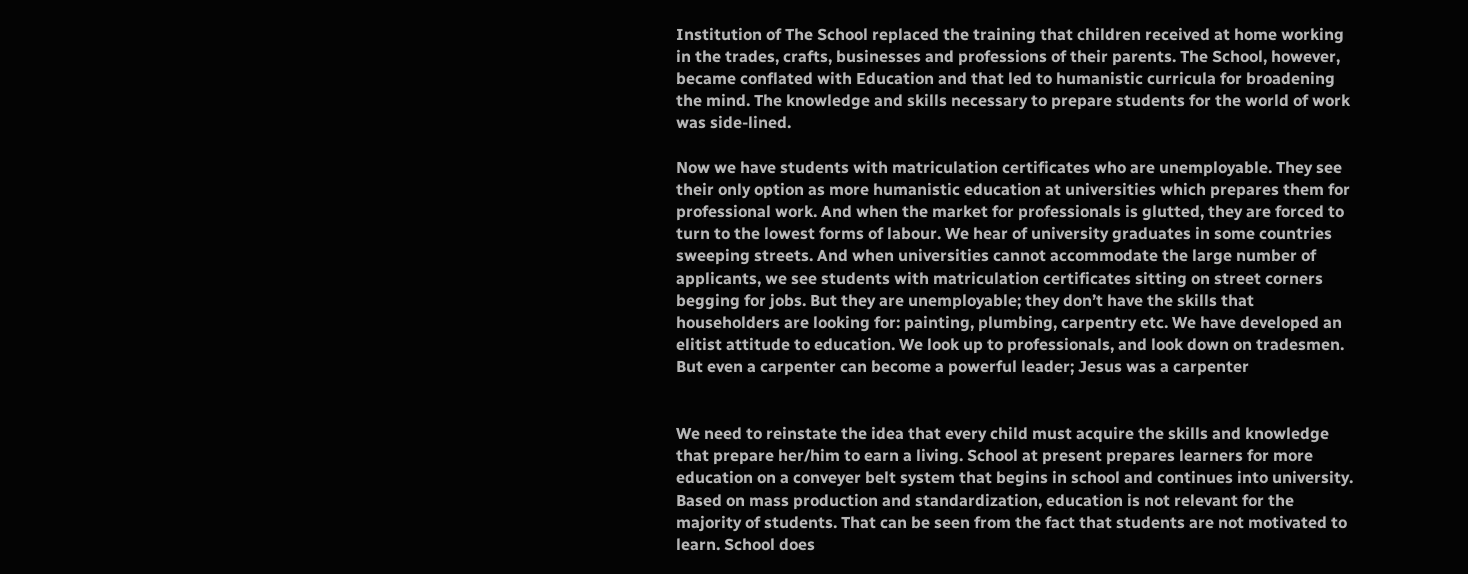Institution of The School replaced the training that children received at home working in the trades, crafts, businesses and professions of their parents. The School, however, became conflated with Education and that led to humanistic curricula for broadening the mind. The knowledge and skills necessary to prepare students for the world of work was side-lined.

Now we have students with matriculation certificates who are unemployable. They see their only option as more humanistic education at universities which prepares them for professional work. And when the market for professionals is glutted, they are forced to turn to the lowest forms of labour. We hear of university graduates in some countries sweeping streets. And when universities cannot accommodate the large number of applicants, we see students with matriculation certificates sitting on street corners begging for jobs. But they are unemployable; they don’t have the skills that householders are looking for: painting, plumbing, carpentry etc. We have developed an elitist attitude to education. We look up to professionals, and look down on tradesmen. But even a carpenter can become a powerful leader; Jesus was a carpenter


We need to reinstate the idea that every child must acquire the skills and knowledge that prepare her/him to earn a living. School at present prepares learners for more education on a conveyer belt system that begins in school and continues into university. Based on mass production and standardization, education is not relevant for the majority of students. That can be seen from the fact that students are not motivated to learn. School does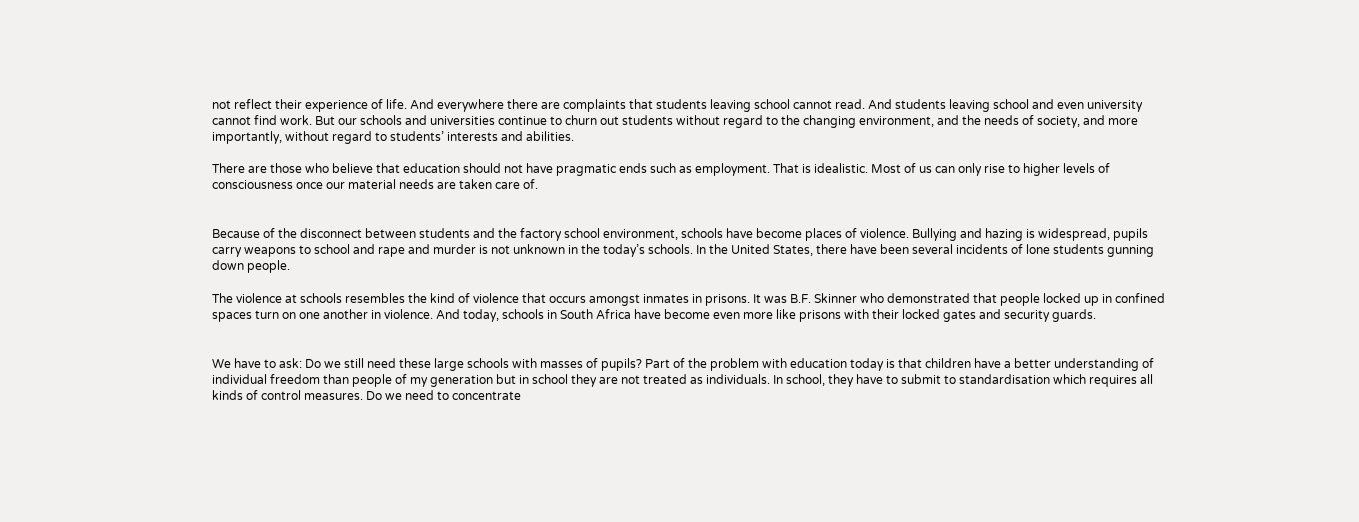not reflect their experience of life. And everywhere there are complaints that students leaving school cannot read. And students leaving school and even university cannot find work. But our schools and universities continue to churn out students without regard to the changing environment, and the needs of society, and more importantly, without regard to students’ interests and abilities.

There are those who believe that education should not have pragmatic ends such as employment. That is idealistic. Most of us can only rise to higher levels of consciousness once our material needs are taken care of.


Because of the disconnect between students and the factory school environment, schools have become places of violence. Bullying and hazing is widespread, pupils carry weapons to school and rape and murder is not unknown in the today’s schools. In the United States, there have been several incidents of lone students gunning down people.

The violence at schools resembles the kind of violence that occurs amongst inmates in prisons. It was B.F. Skinner who demonstrated that people locked up in confined spaces turn on one another in violence. And today, schools in South Africa have become even more like prisons with their locked gates and security guards.


We have to ask: Do we still need these large schools with masses of pupils? Part of the problem with education today is that children have a better understanding of individual freedom than people of my generation but in school they are not treated as individuals. In school, they have to submit to standardisation which requires all kinds of control measures. Do we need to concentrate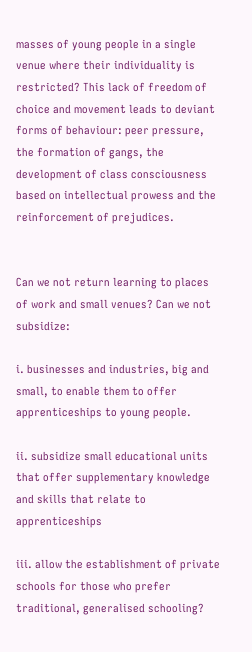masses of young people in a single venue where their individuality is restricted? This lack of freedom of choice and movement leads to deviant forms of behaviour: peer pressure, the formation of gangs, the development of class consciousness based on intellectual prowess and the reinforcement of prejudices.


Can we not return learning to places of work and small venues? Can we not subsidize:

i. businesses and industries, big and small, to enable them to offer apprenticeships to young people.

ii. subsidize small educational units that offer supplementary knowledge and skills that relate to apprenticeships

iii. allow the establishment of private schools for those who prefer traditional, generalised schooling?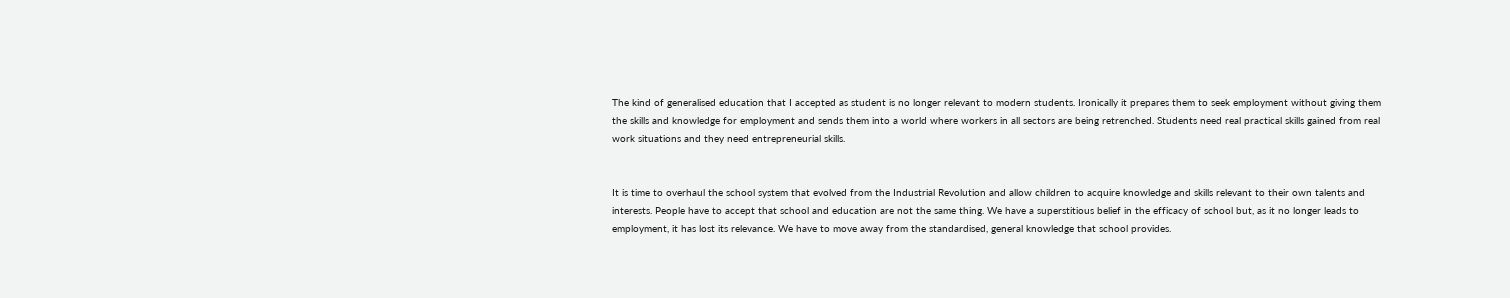The kind of generalised education that I accepted as student is no longer relevant to modern students. Ironically it prepares them to seek employment without giving them the skills and knowledge for employment and sends them into a world where workers in all sectors are being retrenched. Students need real practical skills gained from real work situations and they need entrepreneurial skills.


It is time to overhaul the school system that evolved from the Industrial Revolution and allow children to acquire knowledge and skills relevant to their own talents and interests. People have to accept that school and education are not the same thing. We have a superstitious belief in the efficacy of school but, as it no longer leads to employment, it has lost its relevance. We have to move away from the standardised, general knowledge that school provides.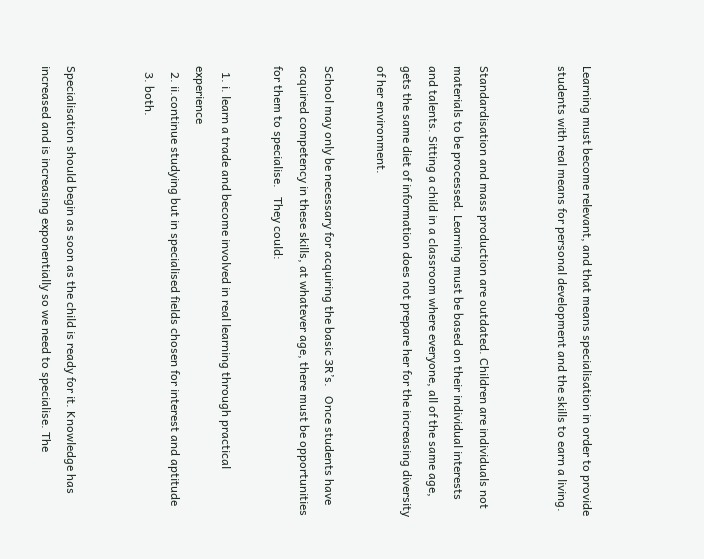Learning must become relevant, and that means specialisation in order to provide students with real means for personal development and the skills to earn a living.


Standardisation and mass production are outdated. Children are individuals not materials to be processed. Learning must be based on their individual interests and talents. Sitting a child in a classroom where everyone, all of the same age, gets the same diet of information does not prepare her for the increasing diversity of her environment.

School may only be necessary for acquiring the basic 3R’s.   Once students have acquired competency in these skills, at whatever age, there must be opportunities for them to specialise.   They could:

  1. i. learn a trade and become involved in real learning through practical experience
  2. ii.continue studying but in specialised fields chosen for interest and aptitude
  3. both.


Specialisation should begin as soon as the child is ready for it. Knowledge has increased and is increasing exponentially so we need to specialise. The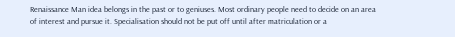Renaissance Man idea belongs in the past or to geniuses. Most ordinary people need to decide on an area of interest and pursue it. Specialisation should not be put off until after matriculation or a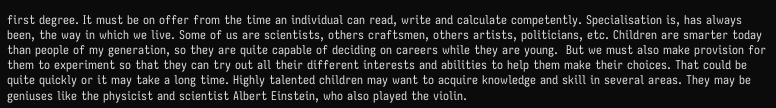first degree. It must be on offer from the time an individual can read, write and calculate competently. Specialisation is, has always been, the way in which we live. Some of us are scientists, others craftsmen, others artists, politicians, etc. Children are smarter today than people of my generation, so they are quite capable of deciding on careers while they are young.  But we must also make provision for them to experiment so that they can try out all their different interests and abilities to help them make their choices. That could be quite quickly or it may take a long time. Highly talented children may want to acquire knowledge and skill in several areas. They may be geniuses like the physicist and scientist Albert Einstein, who also played the violin.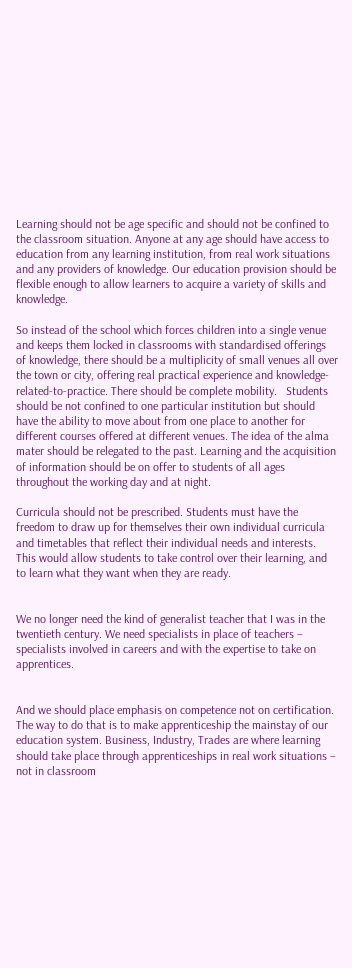Learning should not be age specific and should not be confined to the classroom situation. Anyone at any age should have access to education from any learning institution, from real work situations and any providers of knowledge. Our education provision should be flexible enough to allow learners to acquire a variety of skills and knowledge.

So instead of the school which forces children into a single venue and keeps them locked in classrooms with standardised offerings of knowledge, there should be a multiplicity of small venues all over the town or city, offering real practical experience and knowledge-related-to-practice. There should be complete mobility.   Students should be not confined to one particular institution but should have the ability to move about from one place to another for different courses offered at different venues. The idea of the alma mater should be relegated to the past. Learning and the acquisition of information should be on offer to students of all ages throughout the working day and at night.

Curricula should not be prescribed. Students must have the freedom to draw up for themselves their own individual curricula and timetables that reflect their individual needs and interests. This would allow students to take control over their learning, and to learn what they want when they are ready.


We no longer need the kind of generalist teacher that I was in the twentieth century. We need specialists in place of teachers – specialists involved in careers and with the expertise to take on apprentices.


And we should place emphasis on competence not on certification. The way to do that is to make apprenticeship the mainstay of our education system. Business, Industry, Trades are where learning should take place through apprenticeships in real work situations – not in classroom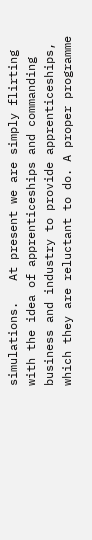simulations.   At present we are simply flirting with the idea of apprenticeships and commanding business and industry to provide apprenticeships, which they are reluctant to do. A proper programme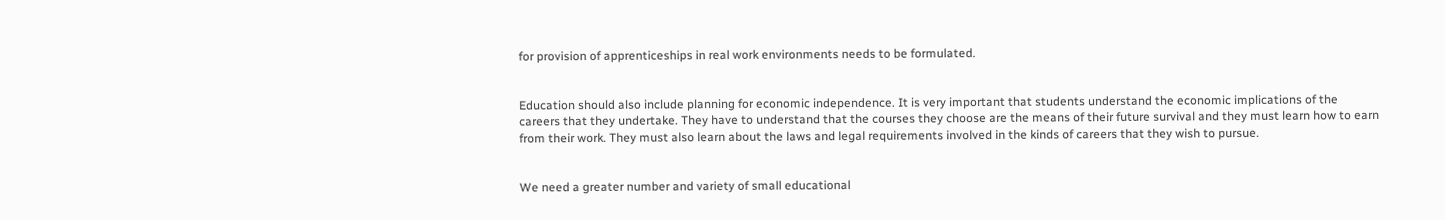for provision of apprenticeships in real work environments needs to be formulated.


Education should also include planning for economic independence. It is very important that students understand the economic implications of the careers that they undertake. They have to understand that the courses they choose are the means of their future survival and they must learn how to earn from their work. They must also learn about the laws and legal requirements involved in the kinds of careers that they wish to pursue.


We need a greater number and variety of small educational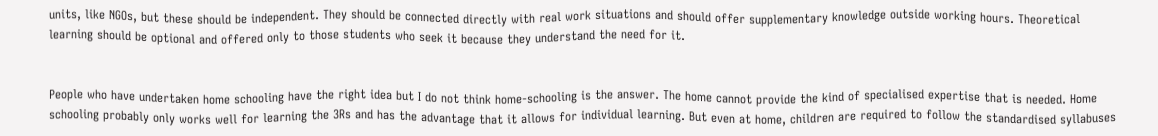units, like NGOs, but these should be independent. They should be connected directly with real work situations and should offer supplementary knowledge outside working hours. Theoretical learning should be optional and offered only to those students who seek it because they understand the need for it.


People who have undertaken home schooling have the right idea but I do not think home-schooling is the answer. The home cannot provide the kind of specialised expertise that is needed. Home schooling probably only works well for learning the 3Rs and has the advantage that it allows for individual learning. But even at home, children are required to follow the standardised syllabuses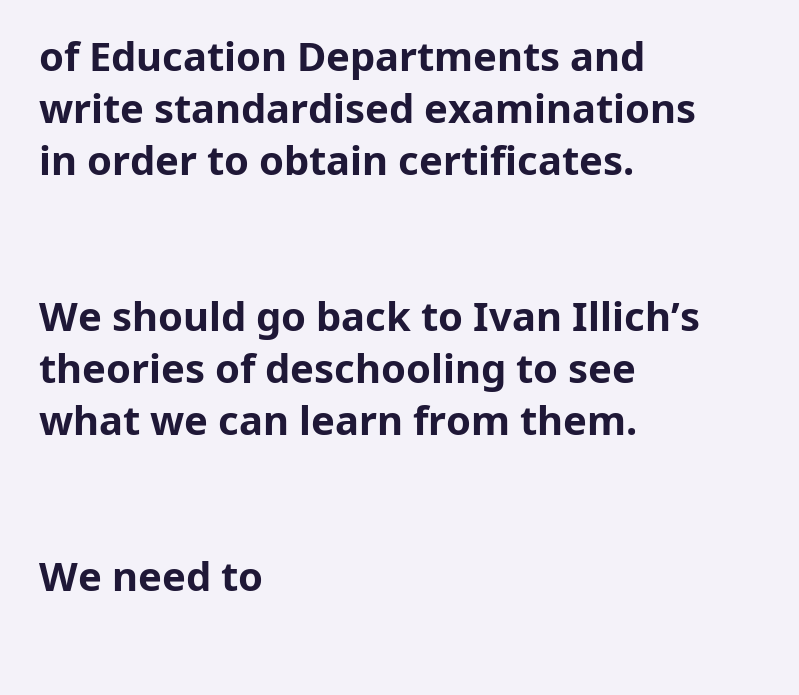of Education Departments and write standardised examinations in order to obtain certificates.


We should go back to Ivan Illich’s theories of deschooling to see what we can learn from them.


We need to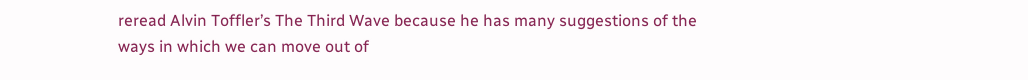reread Alvin Toffler’s The Third Wave because he has many suggestions of the ways in which we can move out of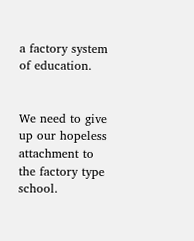a factory system of education.


We need to give up our hopeless attachment to the factory type school.